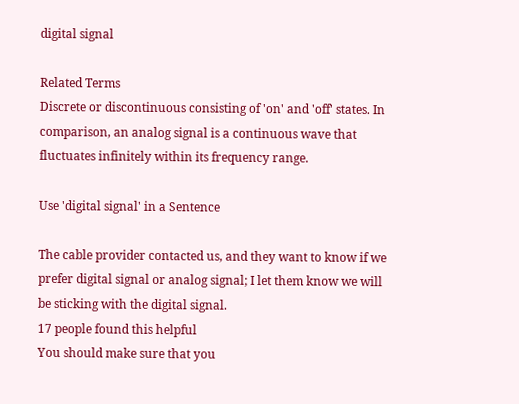digital signal

Related Terms
Discrete or discontinuous consisting of 'on' and 'off' states. In comparison, an analog signal is a continuous wave that fluctuates infinitely within its frequency range.

Use 'digital signal' in a Sentence

The cable provider contacted us, and they want to know if we prefer digital signal or analog signal; I let them know we will be sticking with the digital signal.
17 people found this helpful
You should make sure that you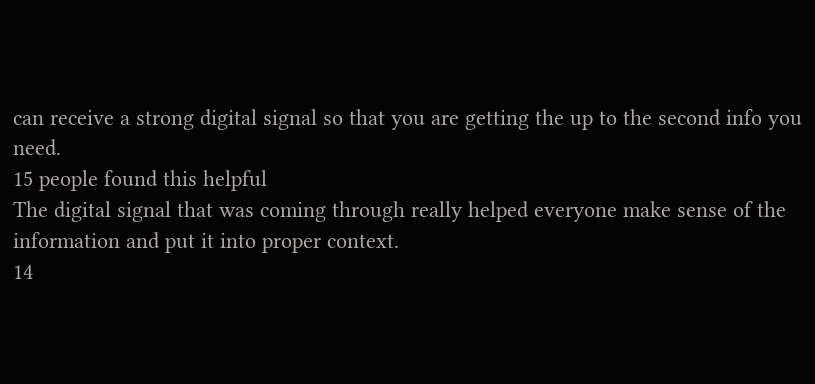can receive a strong digital signal so that you are getting the up to the second info you need.
15 people found this helpful
The digital signal that was coming through really helped everyone make sense of the information and put it into proper context.
14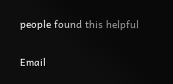people found this helpful

Email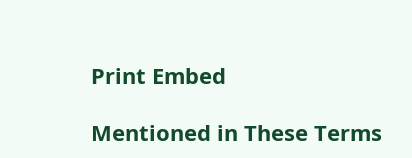Print Embed

Mentioned in These Terms